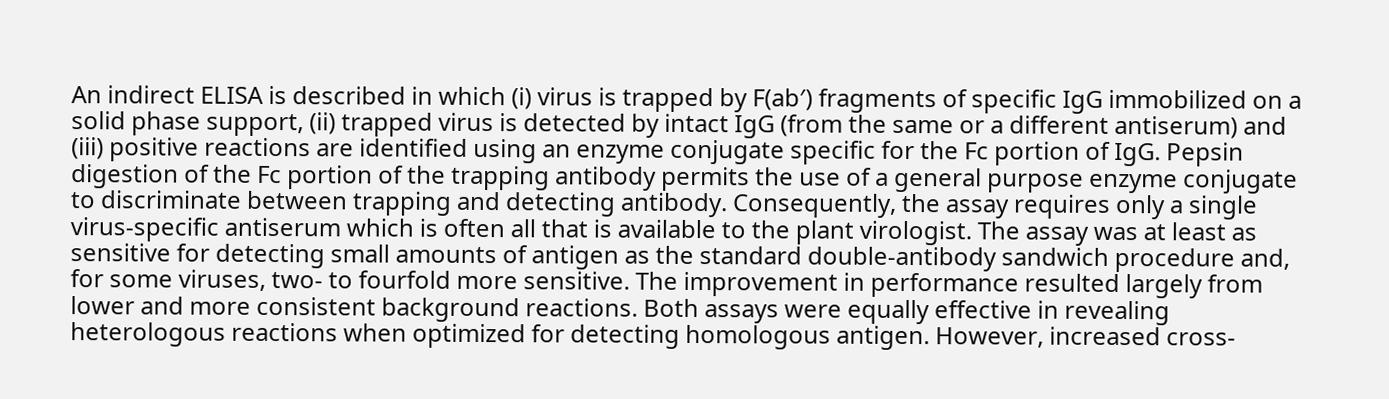An indirect ELISA is described in which (i) virus is trapped by F(ab′) fragments of specific IgG immobilized on a solid phase support, (ii) trapped virus is detected by intact IgG (from the same or a different antiserum) and (iii) positive reactions are identified using an enzyme conjugate specific for the Fc portion of IgG. Pepsin digestion of the Fc portion of the trapping antibody permits the use of a general purpose enzyme conjugate to discriminate between trapping and detecting antibody. Consequently, the assay requires only a single virus-specific antiserum which is often all that is available to the plant virologist. The assay was at least as sensitive for detecting small amounts of antigen as the standard double-antibody sandwich procedure and, for some viruses, two- to fourfold more sensitive. The improvement in performance resulted largely from lower and more consistent background reactions. Both assays were equally effective in revealing heterologous reactions when optimized for detecting homologous antigen. However, increased cross-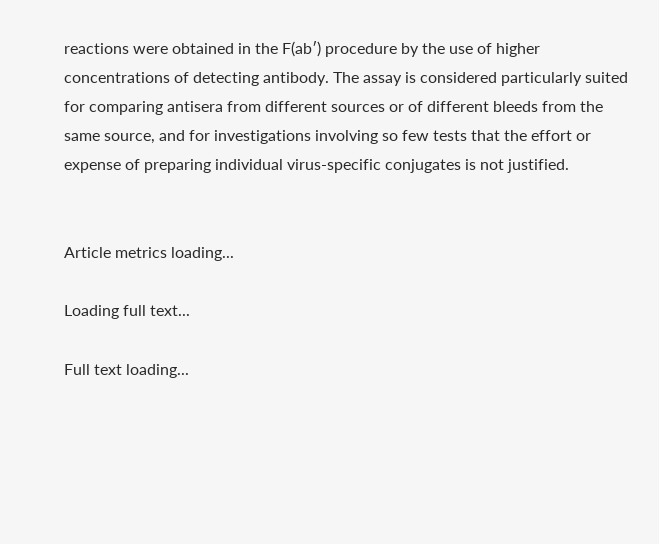reactions were obtained in the F(ab′) procedure by the use of higher concentrations of detecting antibody. The assay is considered particularly suited for comparing antisera from different sources or of different bleeds from the same source, and for investigations involving so few tests that the effort or expense of preparing individual virus-specific conjugates is not justified.


Article metrics loading...

Loading full text...

Full text loading...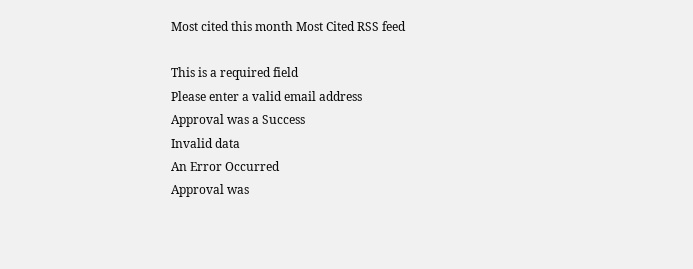Most cited this month Most Cited RSS feed

This is a required field
Please enter a valid email address
Approval was a Success
Invalid data
An Error Occurred
Approval was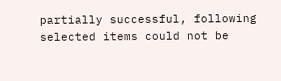partially successful, following selected items could not be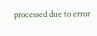processed due to error